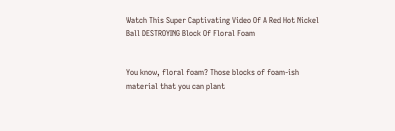Watch This Super Captivating Video Of A Red Hot Nickel Ball DESTROYING Block Of Floral Foam


You know, floral foam? Those blocks of foam-ish material that you can plant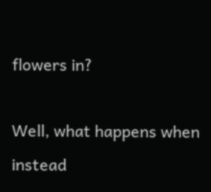flowers in?

Well, what happens when instead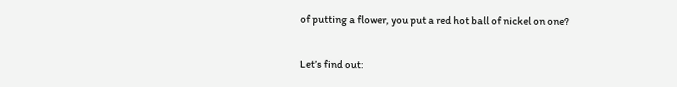of putting a flower, you put a red hot ball of nickel on one?

Let’s find out: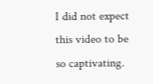I did not expect this video to be so captivating.